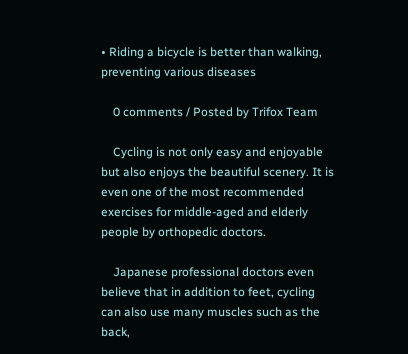• Riding a bicycle is better than walking, preventing various diseases

    0 comments / Posted by Trifox Team

    Cycling is not only easy and enjoyable but also enjoys the beautiful scenery. It is even one of the most recommended exercises for middle-aged and elderly people by orthopedic doctors.

    Japanese professional doctors even believe that in addition to feet, cycling can also use many muscles such as the back,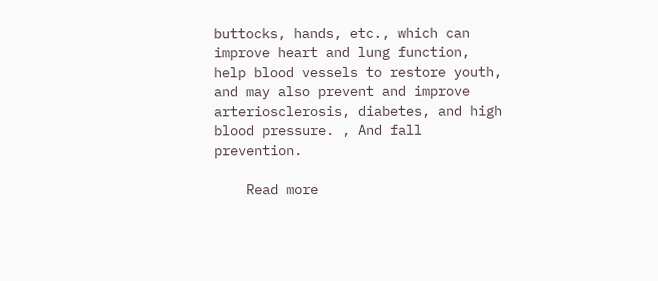buttocks, hands, etc., which can improve heart and lung function, help blood vessels to restore youth, and may also prevent and improve arteriosclerosis, diabetes, and high blood pressure. , And fall prevention.

    Read more